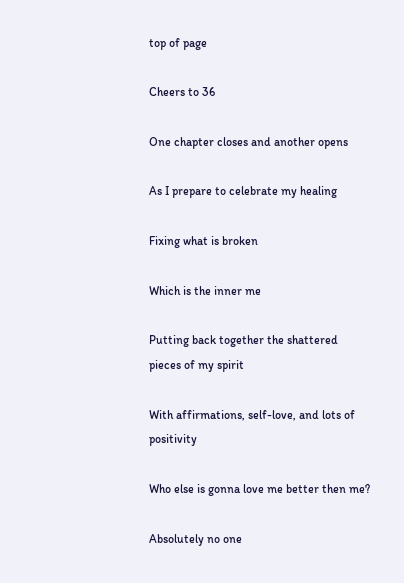top of page

Cheers to 36

One chapter closes and another opens

As I prepare to celebrate my healing

Fixing what is broken

Which is the inner me

Putting back together the shattered pieces of my spirit

With affirmations, self-love, and lots of positivity

Who else is gonna love me better then me?

Absolutely no one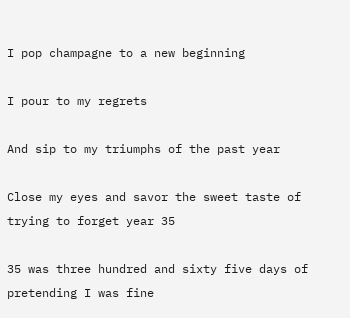I pop champagne to a new beginning

I pour to my regrets

And sip to my triumphs of the past year

Close my eyes and savor the sweet taste of trying to forget year 35

35 was three hundred and sixty five days of pretending I was fine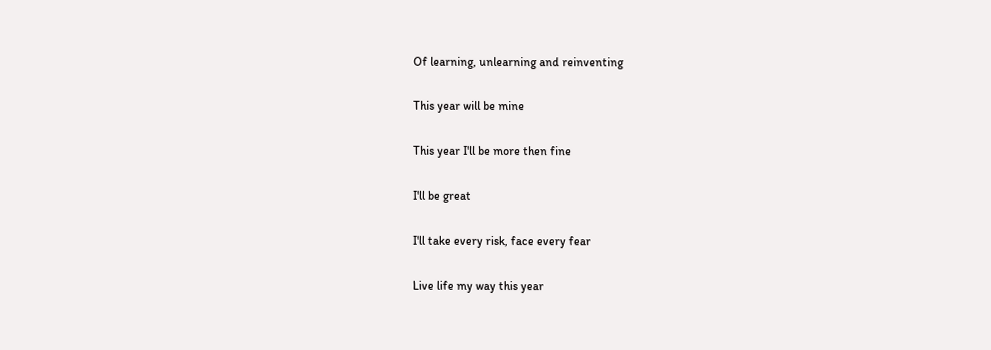Of learning, unlearning and reinventing

This year will be mine

This year I'll be more then fine

I'll be great

I'll take every risk, face every fear

Live life my way this year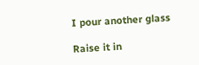I pour another glass

Raise it in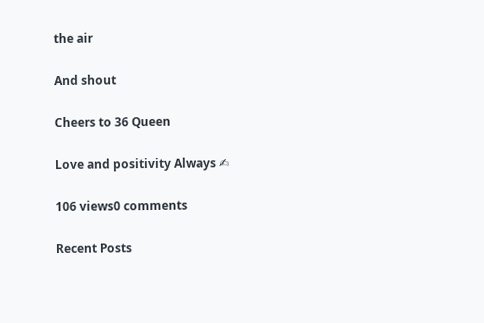the air

And shout

Cheers to 36 Queen

Love and positivity Always ✍

106 views0 comments

Recent Posts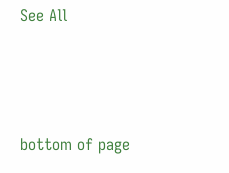See All



bottom of page